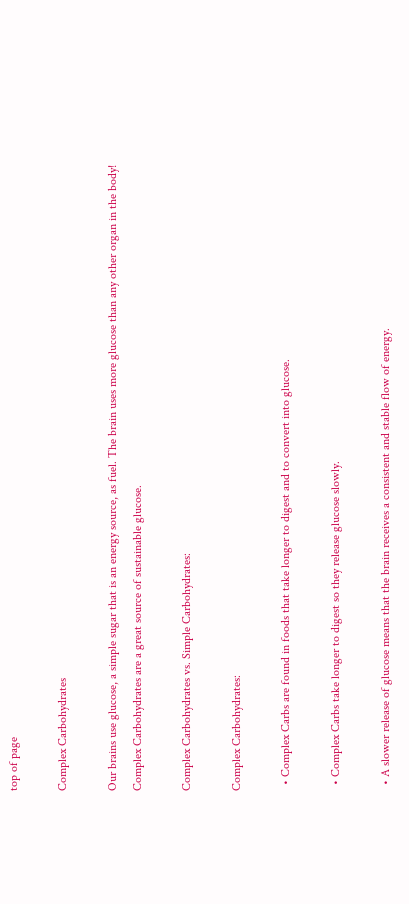top of page

Complex Carbohydrates

Our brains use glucose, a simple sugar that is an energy source, as fuel. The brain uses more glucose than any other organ in the body! Complex Carbohydrates are a great source of sustainable glucose.

Complex Carbohydrates vs. Simple Carbohydrates:

Complex Carbohydrates:

  • Complex Carbs are found in foods that take longer to digest and to convert into glucose.

  • Complex Carbs take longer to digest so they release glucose slowly.

  • A slower release of glucose means that the brain receives a consistent and stable flow of energy.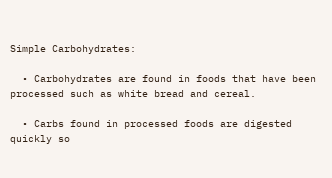Simple Carbohydrates:

  • Carbohydrates are found in foods that have been processed such as white bread and cereal.

  • Carbs found in processed foods are digested quickly so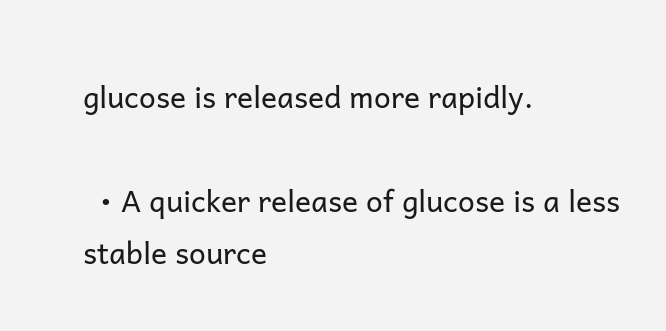glucose is released more rapidly.

  • A quicker release of glucose is a less stable source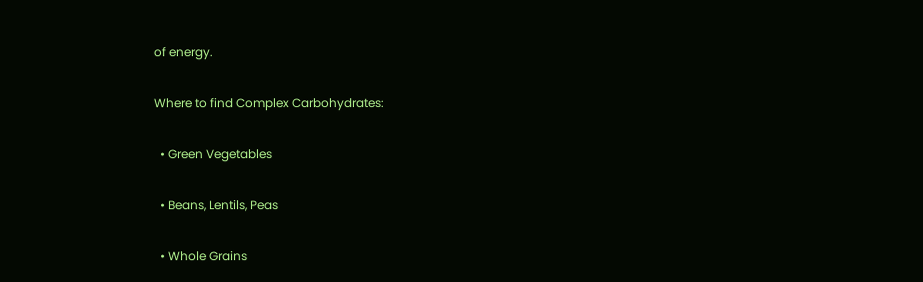of energy.

Where to find Complex Carbohydrates:

  • Green Vegetables

  • Beans, Lentils, Peas

  • Whole Grains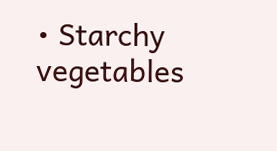• Starchy vegetables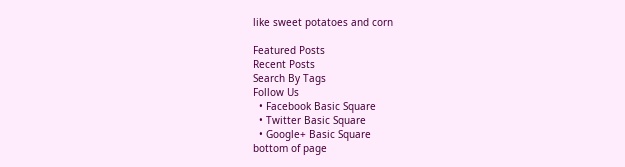like sweet potatoes and corn

Featured Posts
Recent Posts
Search By Tags
Follow Us
  • Facebook Basic Square
  • Twitter Basic Square
  • Google+ Basic Square
bottom of page